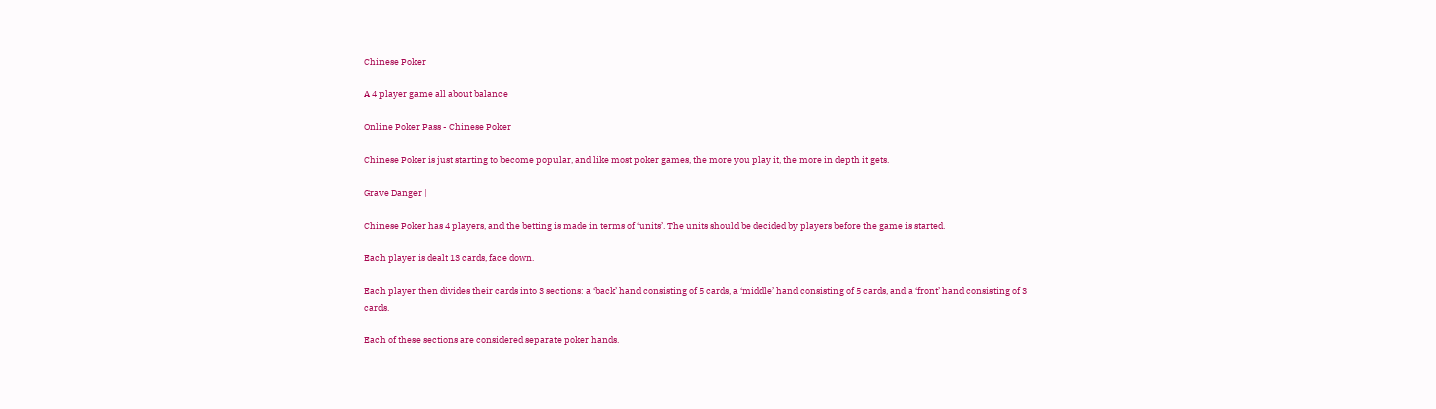Chinese Poker

A 4 player game all about balance

Online Poker Pass - Chinese Poker

Chinese Poker is just starting to become popular, and like most poker games, the more you play it, the more in depth it gets.

Grave Danger |

Chinese Poker has 4 players, and the betting is made in terms of ‘units’. The units should be decided by players before the game is started.

Each player is dealt 13 cards, face down.

Each player then divides their cards into 3 sections: a ‘back’ hand consisting of 5 cards, a ‘middle’ hand consisting of 5 cards, and a ‘front’ hand consisting of 3 cards.

Each of these sections are considered separate poker hands.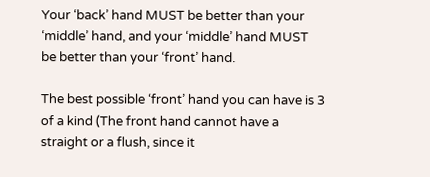Your ‘back’ hand MUST be better than your ‘middle’ hand, and your ‘middle’ hand MUST be better than your ‘front’ hand.

The best possible ‘front’ hand you can have is 3 of a kind (The front hand cannot have a straight or a flush, since it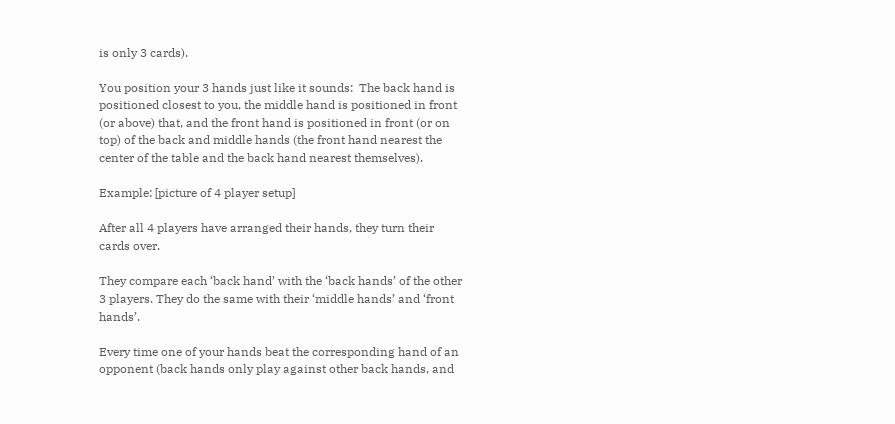is only 3 cards).

You position your 3 hands just like it sounds:  The back hand is positioned closest to you, the middle hand is positioned in front (or above) that, and the front hand is positioned in front (or on top) of the back and middle hands (the front hand nearest the center of the table and the back hand nearest themselves).

Example: [picture of 4 player setup]

After all 4 players have arranged their hands, they turn their cards over.

They compare each ‘back hand’ with the ‘back hands’ of the other 3 players. They do the same with their ‘middle hands’ and ‘front hands’.

Every time one of your hands beat the corresponding hand of an opponent (back hands only play against other back hands, and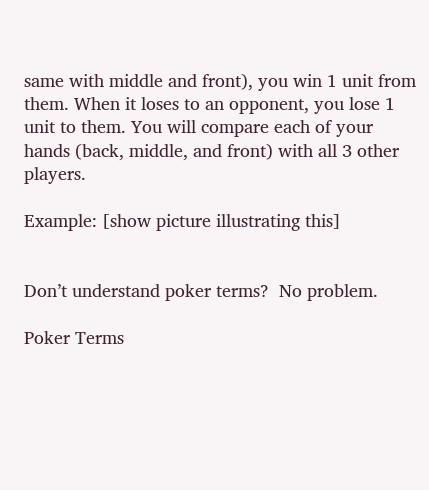same with middle and front), you win 1 unit from them. When it loses to an opponent, you lose 1 unit to them. You will compare each of your hands (back, middle, and front) with all 3 other players.

Example: [show picture illustrating this]


Don’t understand poker terms?  No problem.

Poker Terms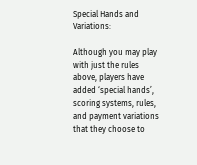Special Hands and Variations:

Although you may play with just the rules above, players have added ‘special hands’, scoring systems, rules, and payment variations that they choose to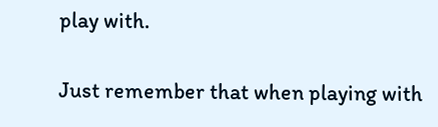play with.

Just remember that when playing with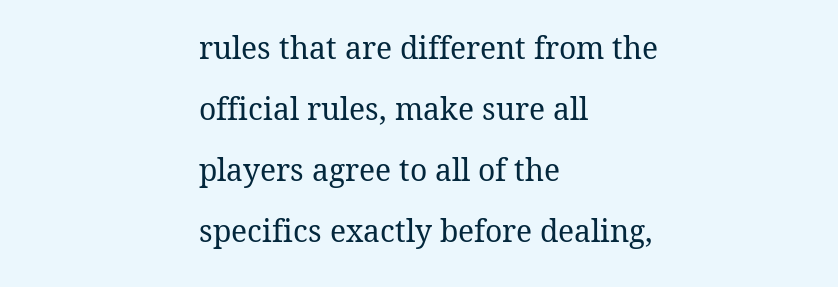rules that are different from the official rules, make sure all players agree to all of the specifics exactly before dealing,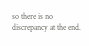so there is no discrepancy at the end.